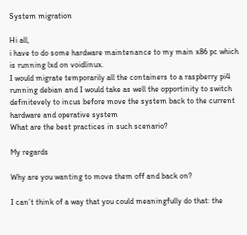System migration

Hi all,
i have to do some hardware maintenance to my main x86 pc which is running lxd on voidlinux.
I would migrate temporarily all the containers to a raspberry pi4 running debian and I would take as well the opportinity to switch definitevely to incus before move the system back to the current hardware and operative system
What are the best practices in such scenario?

My regards

Why are you wanting to move them off and back on?

I can’t think of a way that you could meaningfully do that: the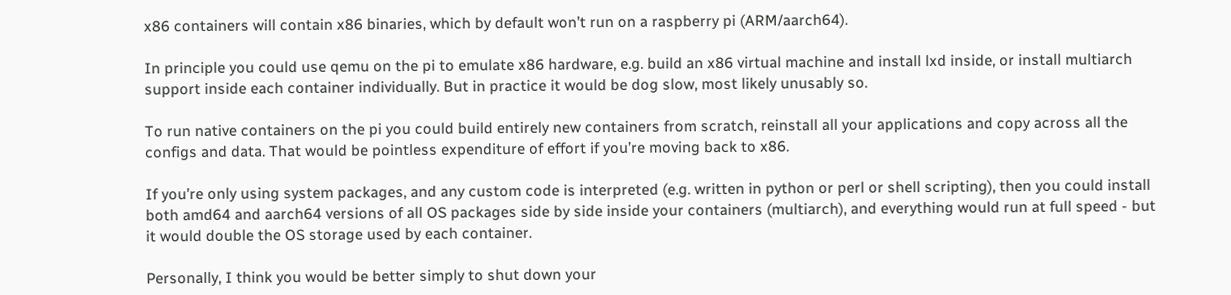x86 containers will contain x86 binaries, which by default won’t run on a raspberry pi (ARM/aarch64).

In principle you could use qemu on the pi to emulate x86 hardware, e.g. build an x86 virtual machine and install lxd inside, or install multiarch support inside each container individually. But in practice it would be dog slow, most likely unusably so.

To run native containers on the pi you could build entirely new containers from scratch, reinstall all your applications and copy across all the configs and data. That would be pointless expenditure of effort if you’re moving back to x86.

If you’re only using system packages, and any custom code is interpreted (e.g. written in python or perl or shell scripting), then you could install both amd64 and aarch64 versions of all OS packages side by side inside your containers (multiarch), and everything would run at full speed - but it would double the OS storage used by each container.

Personally, I think you would be better simply to shut down your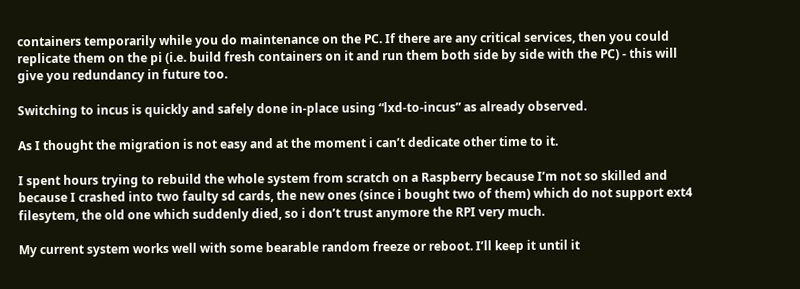containers temporarily while you do maintenance on the PC. If there are any critical services, then you could replicate them on the pi (i.e. build fresh containers on it and run them both side by side with the PC) - this will give you redundancy in future too.

Switching to incus is quickly and safely done in-place using “lxd-to-incus” as already observed.

As I thought the migration is not easy and at the moment i can’t dedicate other time to it.

I spent hours trying to rebuild the whole system from scratch on a Raspberry because I’m not so skilled and because I crashed into two faulty sd cards, the new ones (since i bought two of them) which do not support ext4 filesytem, the old one which suddenly died, so i don’t trust anymore the RPI very much.

My current system works well with some bearable random freeze or reboot. I’ll keep it until it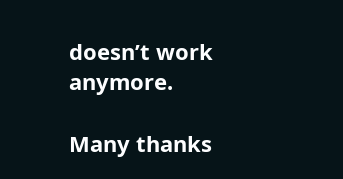doesn’t work anymore.

Many thanks